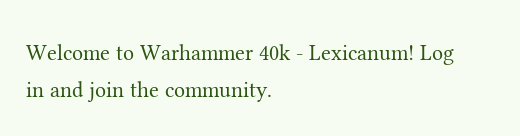Welcome to Warhammer 40k - Lexicanum! Log in and join the community.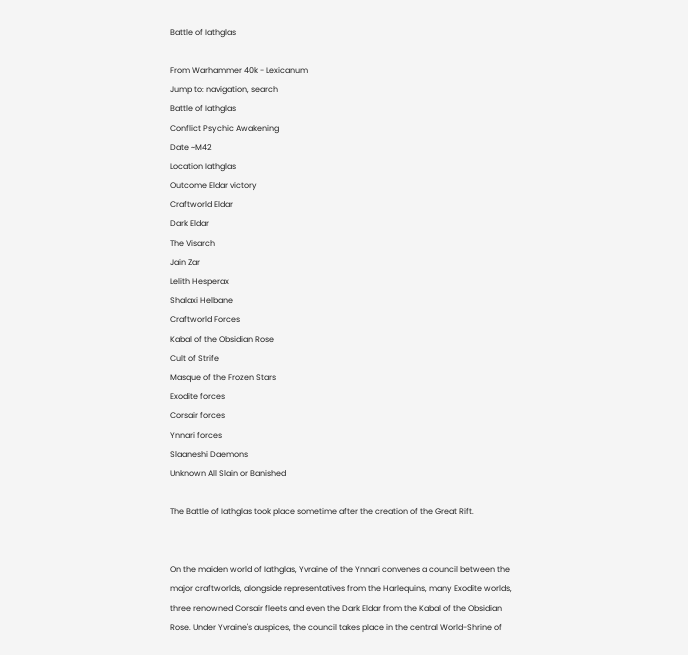Battle of Iathglas

From Warhammer 40k - Lexicanum
Jump to: navigation, search
Battle of Iathglas
Conflict Psychic Awakening
Date ~M42
Location Iathglas
Outcome Eldar victory
Craftworld Eldar
Dark Eldar
The Visarch
Jain Zar
Lelith Hesperax
Shalaxi Helbane
Craftworld Forces
Kabal of the Obsidian Rose
Cult of Strife
Masque of the Frozen Stars
Exodite forces
Corsair forces
Ynnari forces
Slaaneshi Daemons
Unknown All Slain or Banished

The Battle of Iathglas took place sometime after the creation of the Great Rift.


On the maiden world of Iathglas, Yvraine of the Ynnari convenes a council between the major craftworlds, alongside representatives from the Harlequins, many Exodite worlds, three renowned Corsair fleets and even the Dark Eldar from the Kabal of the Obsidian Rose. Under Yvraine's auspices, the council takes place in the central World-Shrine of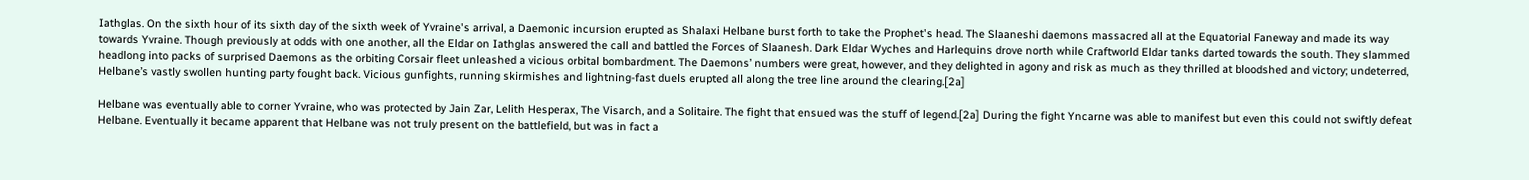Iathglas. On the sixth hour of its sixth day of the sixth week of Yvraine's arrival, a Daemonic incursion erupted as Shalaxi Helbane burst forth to take the Prophet's head. The Slaaneshi daemons massacred all at the Equatorial Faneway and made its way towards Yvraine. Though previously at odds with one another, all the Eldar on Iathglas answered the call and battled the Forces of Slaanesh. Dark Eldar Wyches and Harlequins drove north while Craftworld Eldar tanks darted towards the south. They slammed headlong into packs of surprised Daemons as the orbiting Corsair fleet unleashed a vicious orbital bombardment. The Daemons’ numbers were great, however, and they delighted in agony and risk as much as they thrilled at bloodshed and victory; undeterred, Helbane’s vastly swollen hunting party fought back. Vicious gunfights, running skirmishes and lightning-fast duels erupted all along the tree line around the clearing.[2a]

Helbane was eventually able to corner Yvraine, who was protected by Jain Zar, Lelith Hesperax, The Visarch, and a Solitaire. The fight that ensued was the stuff of legend.[2a] During the fight Yncarne was able to manifest but even this could not swiftly defeat Helbane. Eventually it became apparent that Helbane was not truly present on the battlefield, but was in fact a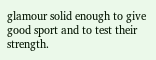glamour solid enough to give good sport and to test their strength.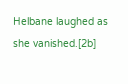Helbane laughed as she vanished.[2b]